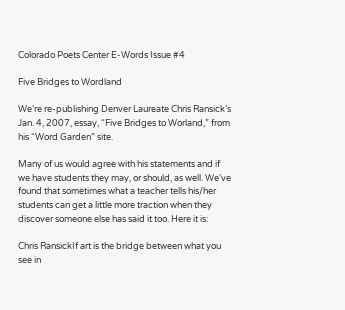Colorado Poets Center E-Words Issue #4

Five Bridges to Wordland

We’re re-publishing Denver Laureate Chris Ransick’s Jan. 4, 2007, essay, “Five Bridges to Worland,” from his “Word Garden” site.

Many of us would agree with his statements and if we have students they may, or should, as well. We’ve found that sometimes what a teacher tells his/her students can get a little more traction when they discover someone else has said it too. Here it is:

Chris RansickIf art is the bridge between what you see in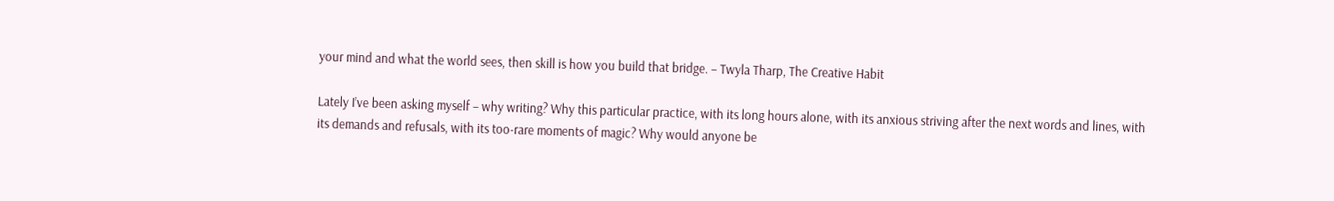your mind and what the world sees, then skill is how you build that bridge. – Twyla Tharp, The Creative Habit

Lately I’ve been asking myself – why writing? Why this particular practice, with its long hours alone, with its anxious striving after the next words and lines, with its demands and refusals, with its too-rare moments of magic? Why would anyone be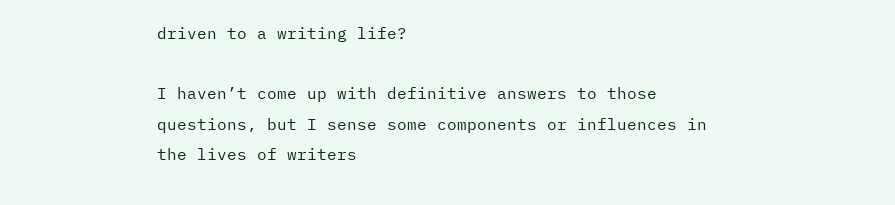driven to a writing life?

I haven’t come up with definitive answers to those questions, but I sense some components or influences in the lives of writers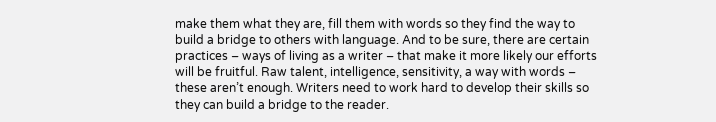make them what they are, fill them with words so they find the way to build a bridge to others with language. And to be sure, there are certain practices – ways of living as a writer – that make it more likely our efforts will be fruitful. Raw talent, intelligence, sensitivity, a way with words – these aren’t enough. Writers need to work hard to develop their skills so they can build a bridge to the reader.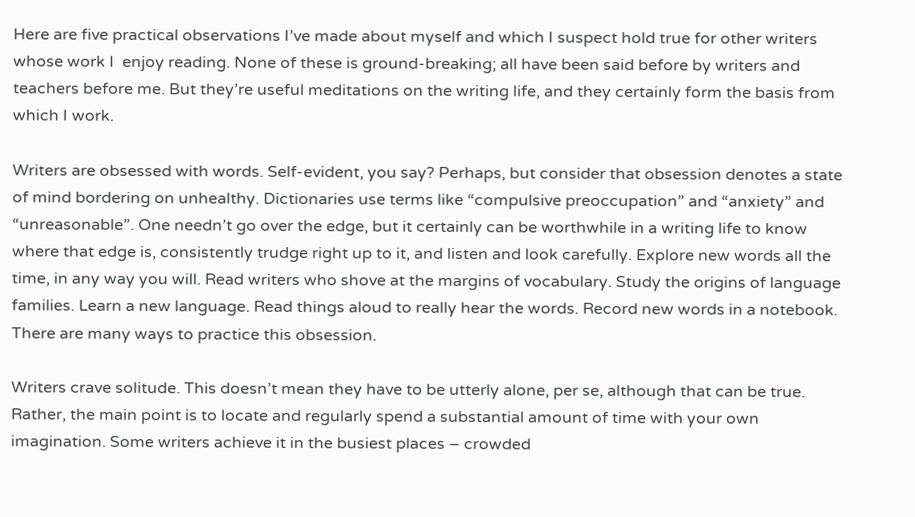Here are five practical observations I’ve made about myself and which I suspect hold true for other writers whose work I  enjoy reading. None of these is ground-breaking; all have been said before by writers and teachers before me. But they’re useful meditations on the writing life, and they certainly form the basis from which I work.

Writers are obsessed with words. Self-evident, you say? Perhaps, but consider that obsession denotes a state of mind bordering on unhealthy. Dictionaries use terms like “compulsive preoccupation” and “anxiety” and “unreasonable”. One needn’t go over the edge, but it certainly can be worthwhile in a writing life to know where that edge is, consistently trudge right up to it, and listen and look carefully. Explore new words all the time, in any way you will. Read writers who shove at the margins of vocabulary. Study the origins of language families. Learn a new language. Read things aloud to really hear the words. Record new words in a notebook. There are many ways to practice this obsession.

Writers crave solitude. This doesn’t mean they have to be utterly alone, per se, although that can be true. Rather, the main point is to locate and regularly spend a substantial amount of time with your own imagination. Some writers achieve it in the busiest places – crowded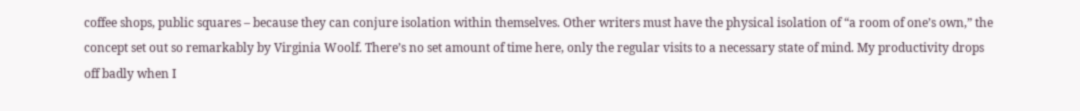coffee shops, public squares – because they can conjure isolation within themselves. Other writers must have the physical isolation of “a room of one’s own,” the concept set out so remarkably by Virginia Woolf. There’s no set amount of time here, only the regular visits to a necessary state of mind. My productivity drops off badly when I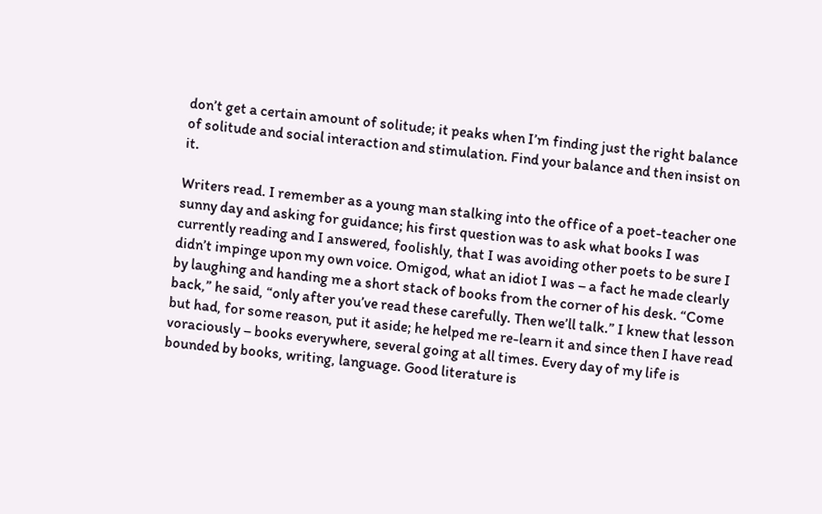don’t get a certain amount of solitude; it peaks when I’m finding just the right balance of solitude and social interaction and stimulation. Find your balance and then insist on it.

Writers read. I remember as a young man stalking into the office of a poet-teacher one sunny day and asking for guidance; his first question was to ask what books I was currently reading and I answered, foolishly, that I was avoiding other poets to be sure I didn’t impinge upon my own voice. Omigod, what an idiot I was – a fact he made clearly by laughing and handing me a short stack of books from the corner of his desk. “Come back,” he said, “only after you’ve read these carefully. Then we’ll talk.” I knew that lesson but had, for some reason, put it aside; he helped me re-learn it and since then I have read voraciously – books everywhere, several going at all times. Every day of my life is bounded by books, writing, language. Good literature is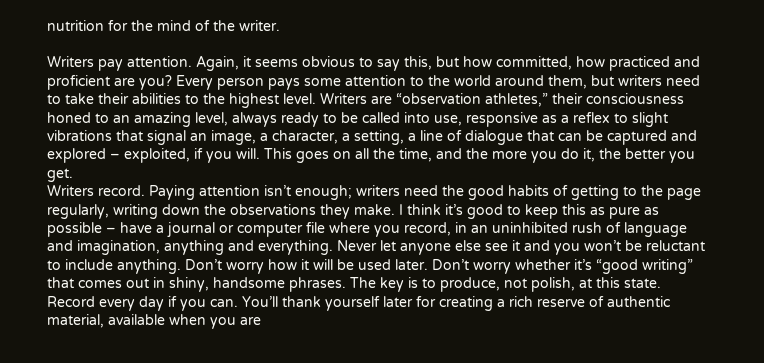nutrition for the mind of the writer.

Writers pay attention. Again, it seems obvious to say this, but how committed, how practiced and proficient are you? Every person pays some attention to the world around them, but writers need to take their abilities to the highest level. Writers are “observation athletes,” their consciousness honed to an amazing level, always ready to be called into use, responsive as a reflex to slight vibrations that signal an image, a character, a setting, a line of dialogue that can be captured and explored – exploited, if you will. This goes on all the time, and the more you do it, the better you get.
Writers record. Paying attention isn’t enough; writers need the good habits of getting to the page regularly, writing down the observations they make. I think it’s good to keep this as pure as possible – have a journal or computer file where you record, in an uninhibited rush of language and imagination, anything and everything. Never let anyone else see it and you won’t be reluctant to include anything. Don’t worry how it will be used later. Don’t worry whether it’s “good writing” that comes out in shiny, handsome phrases. The key is to produce, not polish, at this state. Record every day if you can. You’ll thank yourself later for creating a rich reserve of authentic material, available when you are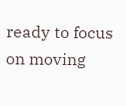ready to focus on moving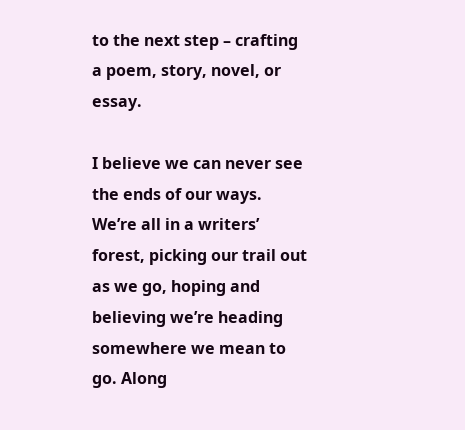to the next step – crafting a poem, story, novel, or essay.

I believe we can never see the ends of our ways. We’re all in a writers’ forest, picking our trail out as we go, hoping and believing we’re heading somewhere we mean to go. Along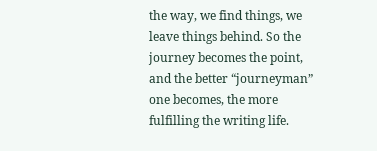the way, we find things, we leave things behind. So the journey becomes the point, and the better “journeyman” one becomes, the more fulfilling the writing life.